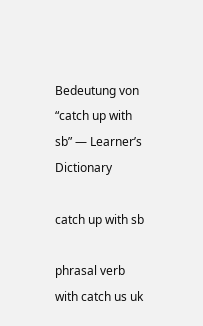Bedeutung von “catch up with sb” — Learner’s Dictionary

catch up with sb

phrasal verb with catch us uk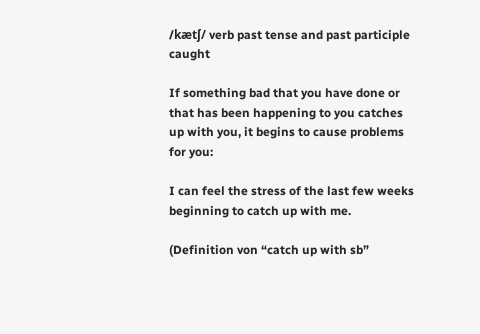/kætʃ/ verb past tense and past participle caught

If something bad that you have done or that has been happening to you catches up with you, it begins to cause problems for you:

I can feel the stress of the last few weeks beginning to catch up with me.

(Definition von “catch up with sb”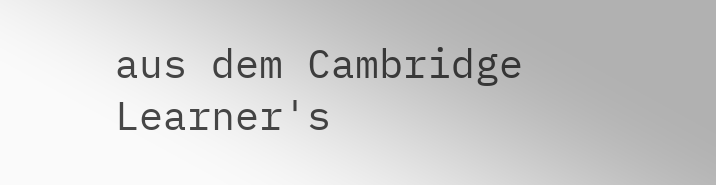aus dem Cambridge Learner's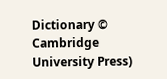Dictionary © Cambridge University Press)